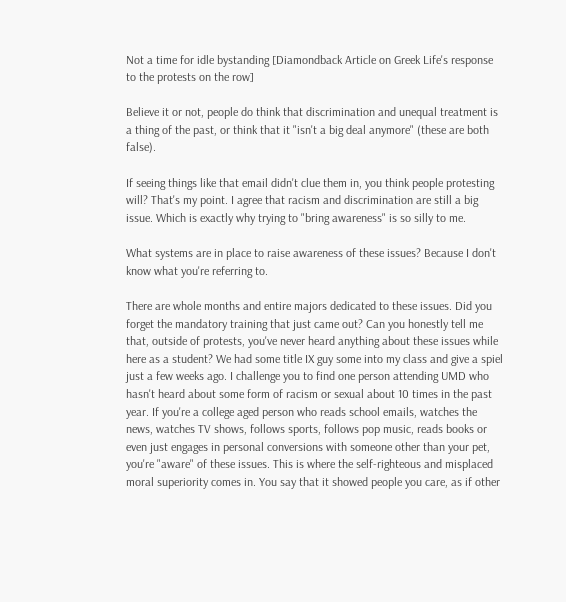Not a time for idle bystanding [Diamondback Article on Greek Life's response to the protests on the row]

Believe it or not, people do think that discrimination and unequal treatment is a thing of the past, or think that it "isn't a big deal anymore" (these are both false).

If seeing things like that email didn't clue them in, you think people protesting will? That's my point. I agree that racism and discrimination are still a big issue. Which is exactly why trying to "bring awareness" is so silly to me.

What systems are in place to raise awareness of these issues? Because I don't know what you're referring to.

There are whole months and entire majors dedicated to these issues. Did you forget the mandatory training that just came out? Can you honestly tell me that, outside of protests, you've never heard anything about these issues while here as a student? We had some title IX guy some into my class and give a spiel just a few weeks ago. I challenge you to find one person attending UMD who hasn't heard about some form of racism or sexual about 10 times in the past year. If you're a college aged person who reads school emails, watches the news, watches TV shows, follows sports, follows pop music, reads books or even just engages in personal conversions with someone other than your pet, you're "aware" of these issues. This is where the self-righteous and misplaced moral superiority comes in. You say that it showed people you care, as if other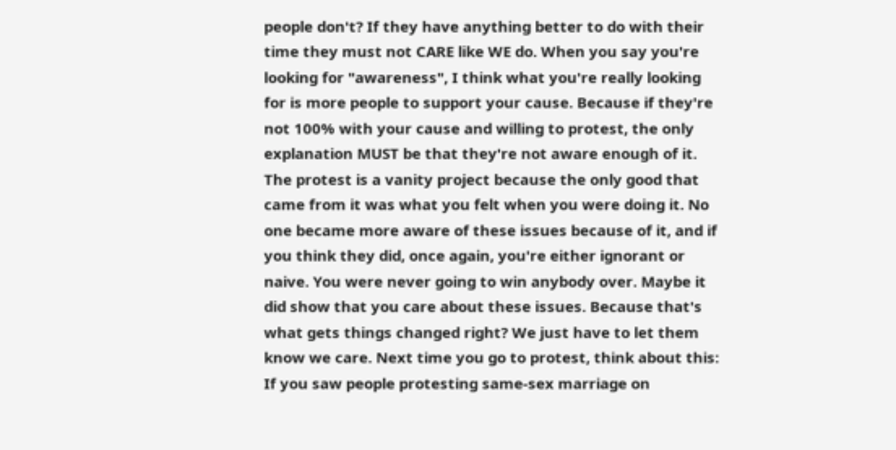people don't? If they have anything better to do with their time they must not CARE like WE do. When you say you're looking for "awareness", I think what you're really looking for is more people to support your cause. Because if they're not 100% with your cause and willing to protest, the only explanation MUST be that they're not aware enough of it. The protest is a vanity project because the only good that came from it was what you felt when you were doing it. No one became more aware of these issues because of it, and if you think they did, once again, you're either ignorant or naive. You were never going to win anybody over. Maybe it did show that you care about these issues. Because that's what gets things changed right? We just have to let them know we care. Next time you go to protest, think about this: If you saw people protesting same-sex marriage on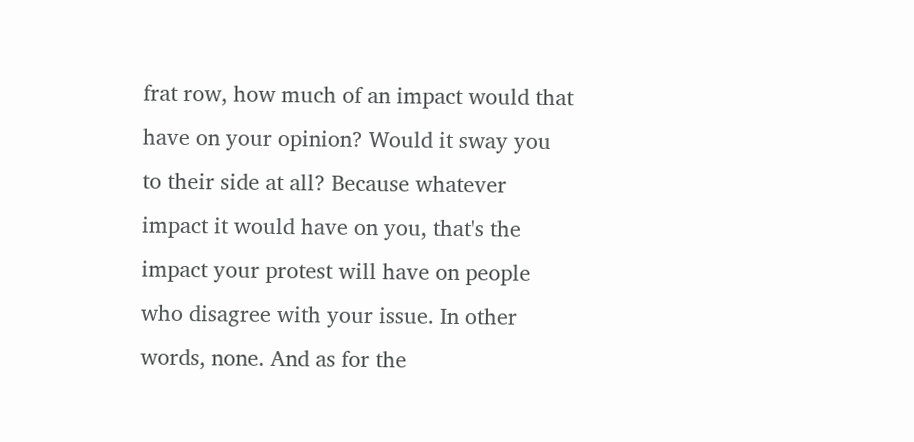frat row, how much of an impact would that have on your opinion? Would it sway you to their side at all? Because whatever impact it would have on you, that's the impact your protest will have on people who disagree with your issue. In other words, none. And as for the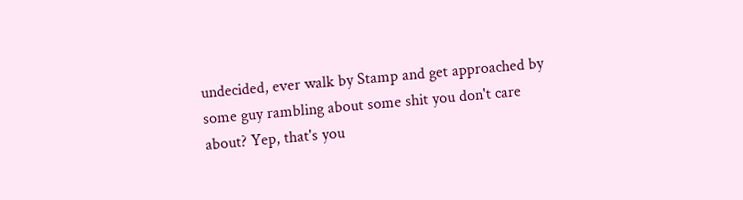undecided, ever walk by Stamp and get approached by some guy rambling about some shit you don't care about? Yep, that's you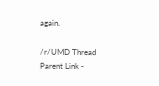again.

/r/UMD Thread Parent Link -